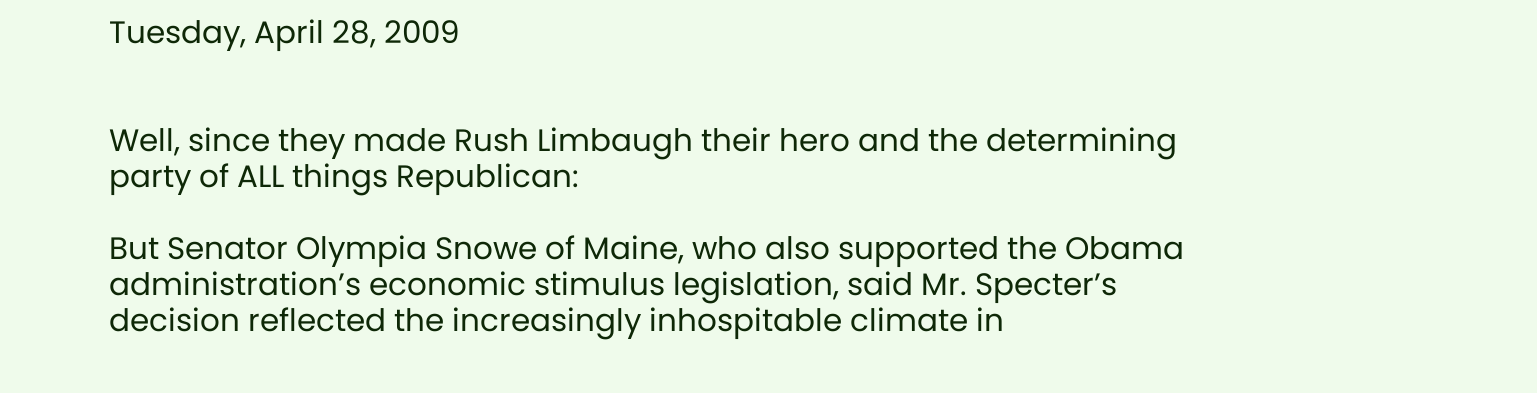Tuesday, April 28, 2009


Well, since they made Rush Limbaugh their hero and the determining party of ALL things Republican:

But Senator Olympia Snowe of Maine, who also supported the Obama administration’s economic stimulus legislation, said Mr. Specter’s decision reflected the increasingly inhospitable climate in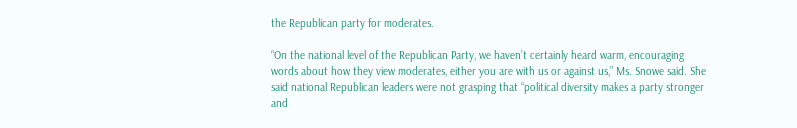the Republican party for moderates.

“On the national level of the Republican Party, we haven’t certainly heard warm, encouraging words about how they view moderates, either you are with us or against us,” Ms. Snowe said. She said national Republican leaders were not grasping that “political diversity makes a party stronger and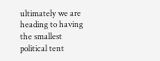ultimately we are heading to having the smallest political tent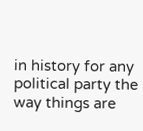in history for any political party the way things are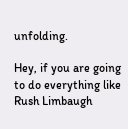unfolding.

Hey, if you are going to do everything like Rush Limbaugh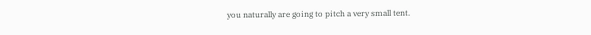you naturally are going to pitch a very small tent.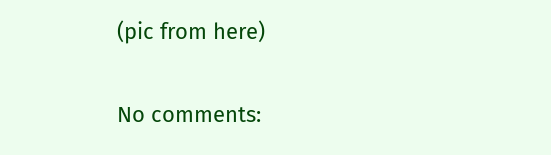(pic from here)

No comments: